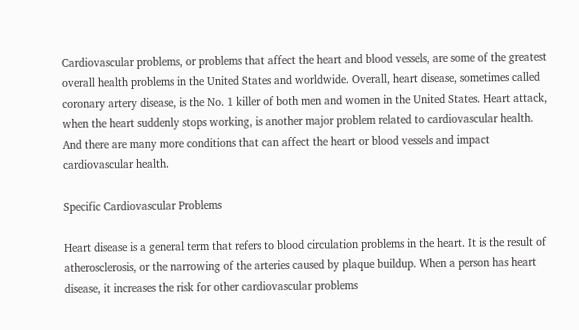Cardiovascular problems, or problems that affect the heart and blood vessels, are some of the greatest overall health problems in the United States and worldwide. Overall, heart disease, sometimes called coronary artery disease, is the No. 1 killer of both men and women in the United States. Heart attack, when the heart suddenly stops working, is another major problem related to cardiovascular health. And there are many more conditions that can affect the heart or blood vessels and impact cardiovascular health.

Specific Cardiovascular Problems

Heart disease is a general term that refers to blood circulation problems in the heart. It is the result of atherosclerosis, or the narrowing of the arteries caused by plaque buildup. When a person has heart disease, it increases the risk for other cardiovascular problems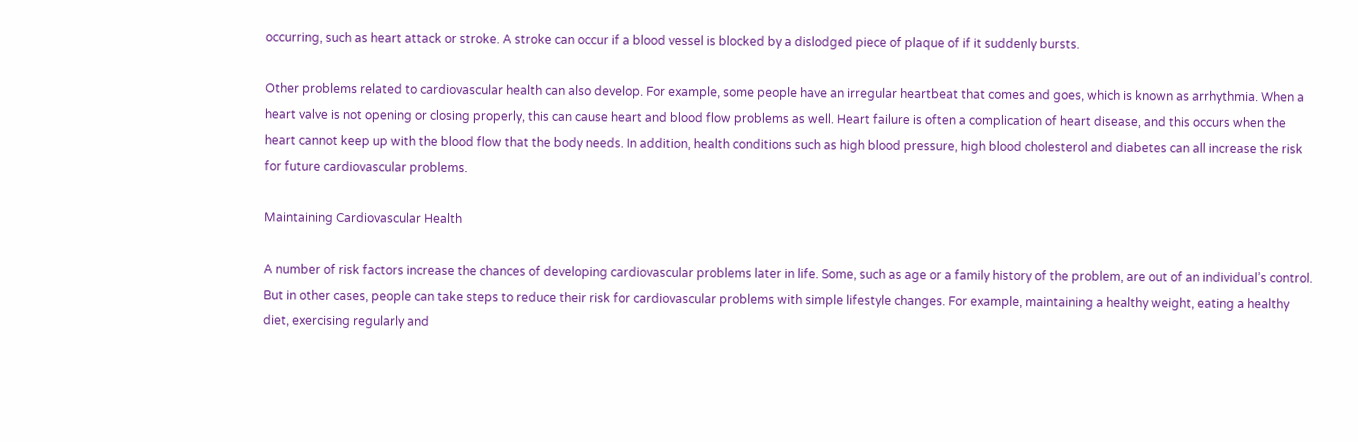occurring, such as heart attack or stroke. A stroke can occur if a blood vessel is blocked by a dislodged piece of plaque of if it suddenly bursts.

Other problems related to cardiovascular health can also develop. For example, some people have an irregular heartbeat that comes and goes, which is known as arrhythmia. When a heart valve is not opening or closing properly, this can cause heart and blood flow problems as well. Heart failure is often a complication of heart disease, and this occurs when the heart cannot keep up with the blood flow that the body needs. In addition, health conditions such as high blood pressure, high blood cholesterol and diabetes can all increase the risk for future cardiovascular problems.

Maintaining Cardiovascular Health

A number of risk factors increase the chances of developing cardiovascular problems later in life. Some, such as age or a family history of the problem, are out of an individual’s control. But in other cases, people can take steps to reduce their risk for cardiovascular problems with simple lifestyle changes. For example, maintaining a healthy weight, eating a healthy diet, exercising regularly and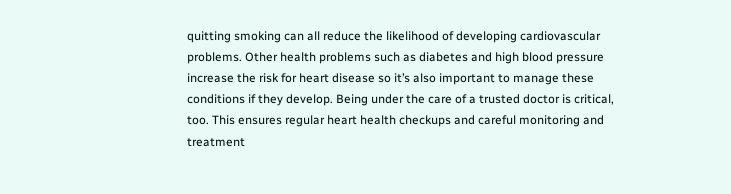quitting smoking can all reduce the likelihood of developing cardiovascular problems. Other health problems such as diabetes and high blood pressure increase the risk for heart disease so it’s also important to manage these conditions if they develop. Being under the care of a trusted doctor is critical, too. This ensures regular heart health checkups and careful monitoring and treatment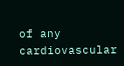of any cardiovascular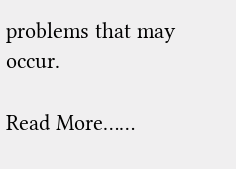problems that may occur.

Read More……